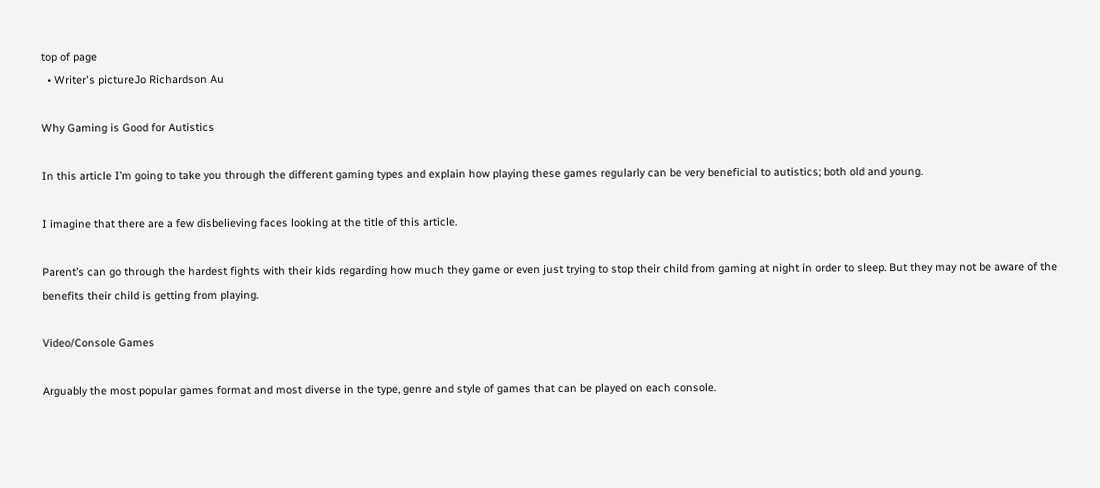top of page
  • Writer's pictureJo Richardson Au

Why Gaming is Good for Autistics

In this article I’m going to take you through the different gaming types and explain how playing these games regularly can be very beneficial to autistics; both old and young.

I imagine that there are a few disbelieving faces looking at the title of this article.

Parent’s can go through the hardest fights with their kids regarding how much they game or even just trying to stop their child from gaming at night in order to sleep. But they may not be aware of the benefits their child is getting from playing.

Video/Console Games

Arguably the most popular games format and most diverse in the type, genre and style of games that can be played on each console.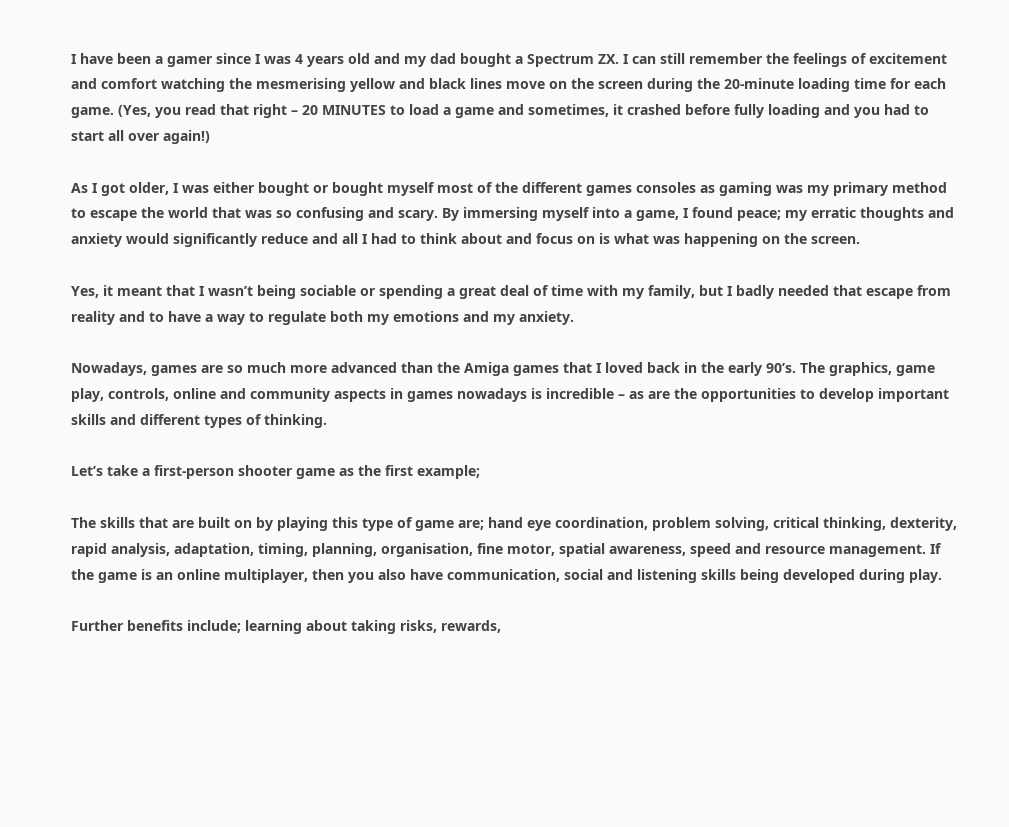I have been a gamer since I was 4 years old and my dad bought a Spectrum ZX. I can still remember the feelings of excitement and comfort watching the mesmerising yellow and black lines move on the screen during the 20-minute loading time for each game. (Yes, you read that right – 20 MINUTES to load a game and sometimes, it crashed before fully loading and you had to start all over again!)

As I got older, I was either bought or bought myself most of the different games consoles as gaming was my primary method to escape the world that was so confusing and scary. By immersing myself into a game, I found peace; my erratic thoughts and anxiety would significantly reduce and all I had to think about and focus on is what was happening on the screen.

Yes, it meant that I wasn’t being sociable or spending a great deal of time with my family, but I badly needed that escape from reality and to have a way to regulate both my emotions and my anxiety.

Nowadays, games are so much more advanced than the Amiga games that I loved back in the early 90’s. The graphics, game play, controls, online and community aspects in games nowadays is incredible – as are the opportunities to develop important skills and different types of thinking.

Let’s take a first-person shooter game as the first example;

The skills that are built on by playing this type of game are; hand eye coordination, problem solving, critical thinking, dexterity, rapid analysis, adaptation, timing, planning, organisation, fine motor, spatial awareness, speed and resource management. If the game is an online multiplayer, then you also have communication, social and listening skills being developed during play.

Further benefits include; learning about taking risks, rewards,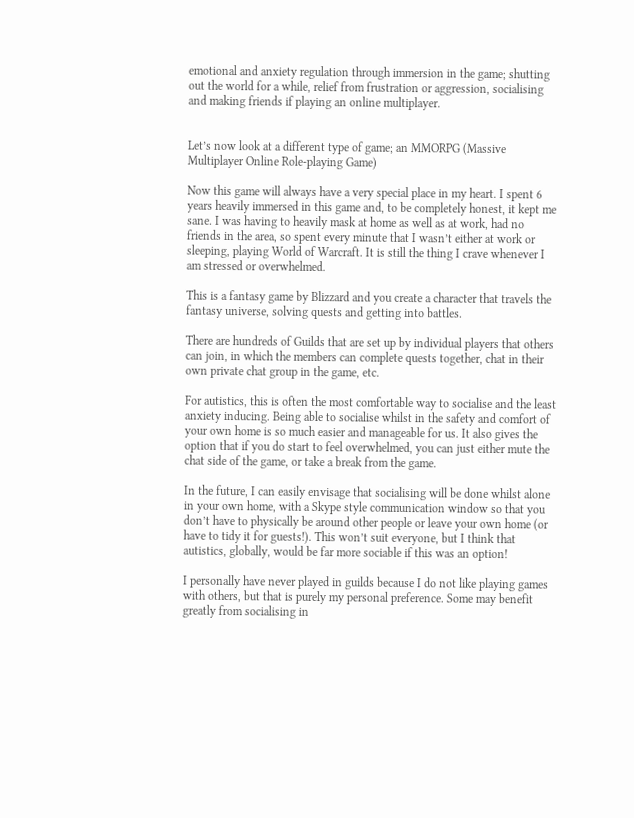emotional and anxiety regulation through immersion in the game; shutting out the world for a while, relief from frustration or aggression, socialising and making friends if playing an online multiplayer.


Let’s now look at a different type of game; an MMORPG (Massive Multiplayer Online Role-playing Game)

Now this game will always have a very special place in my heart. I spent 6 years heavily immersed in this game and, to be completely honest, it kept me sane. I was having to heavily mask at home as well as at work, had no friends in the area, so spent every minute that I wasn’t either at work or sleeping, playing World of Warcraft. It is still the thing I crave whenever I am stressed or overwhelmed.

This is a fantasy game by Blizzard and you create a character that travels the fantasy universe, solving quests and getting into battles.

There are hundreds of Guilds that are set up by individual players that others can join, in which the members can complete quests together, chat in their own private chat group in the game, etc.

For autistics, this is often the most comfortable way to socialise and the least anxiety inducing. Being able to socialise whilst in the safety and comfort of your own home is so much easier and manageable for us. It also gives the option that if you do start to feel overwhelmed, you can just either mute the chat side of the game, or take a break from the game.

In the future, I can easily envisage that socialising will be done whilst alone in your own home, with a Skype style communication window so that you don’t have to physically be around other people or leave your own home (or have to tidy it for guests!). This won’t suit everyone, but I think that autistics, globally, would be far more sociable if this was an option!

I personally have never played in guilds because I do not like playing games with others, but that is purely my personal preference. Some may benefit greatly from socialising in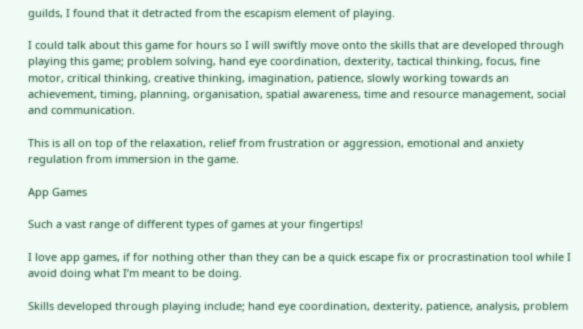guilds, I found that it detracted from the escapism element of playing.

I could talk about this game for hours so I will swiftly move onto the skills that are developed through playing this game; problem solving, hand eye coordination, dexterity, tactical thinking, focus, fine motor, critical thinking, creative thinking, imagination, patience, slowly working towards an achievement, timing, planning, organisation, spatial awareness, time and resource management, social and communication.

This is all on top of the relaxation, relief from frustration or aggression, emotional and anxiety regulation from immersion in the game.

App Games

Such a vast range of different types of games at your fingertips!

I love app games, if for nothing other than they can be a quick escape fix or procrastination tool while I avoid doing what I’m meant to be doing.

Skills developed through playing include; hand eye coordination, dexterity, patience, analysis, problem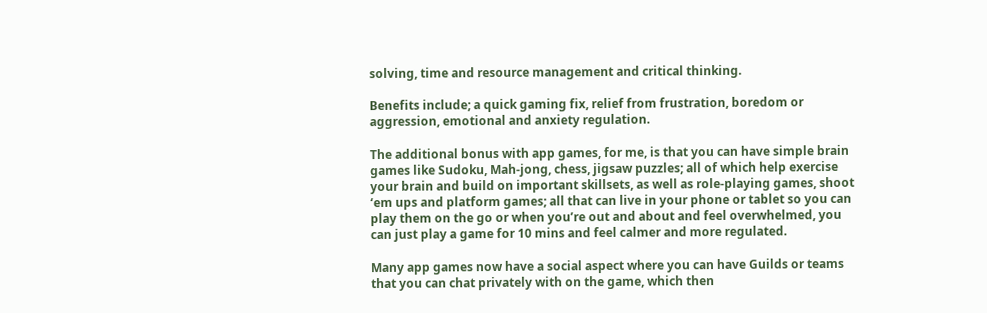solving, time and resource management and critical thinking.

Benefits include; a quick gaming fix, relief from frustration, boredom or aggression, emotional and anxiety regulation.

The additional bonus with app games, for me, is that you can have simple brain games like Sudoku, Mah-jong, chess, jigsaw puzzles; all of which help exercise your brain and build on important skillsets, as well as role-playing games, shoot ‘em ups and platform games; all that can live in your phone or tablet so you can play them on the go or when you’re out and about and feel overwhelmed, you can just play a game for 10 mins and feel calmer and more regulated.

Many app games now have a social aspect where you can have Guilds or teams that you can chat privately with on the game, which then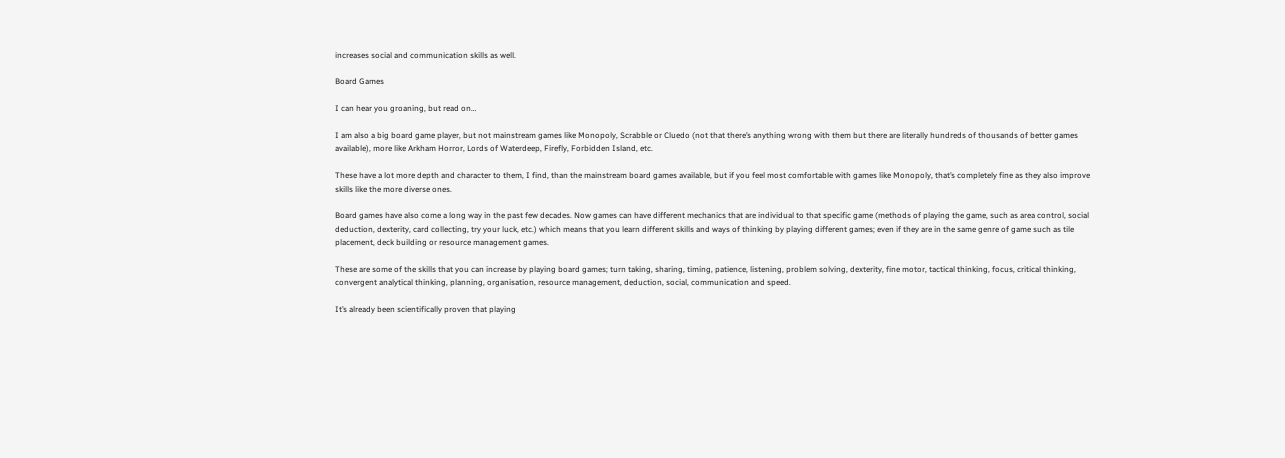increases social and communication skills as well.

Board Games

I can hear you groaning, but read on…

I am also a big board game player, but not mainstream games like Monopoly, Scrabble or Cluedo (not that there’s anything wrong with them but there are literally hundreds of thousands of better games available), more like Arkham Horror, Lords of Waterdeep, Firefly, Forbidden Island, etc.

These have a lot more depth and character to them, I find, than the mainstream board games available, but if you feel most comfortable with games like Monopoly, that’s completely fine as they also improve skills like the more diverse ones.

Board games have also come a long way in the past few decades. Now games can have different mechanics that are individual to that specific game (methods of playing the game, such as area control, social deduction, dexterity, card collecting, try your luck, etc.) which means that you learn different skills and ways of thinking by playing different games; even if they are in the same genre of game such as tile placement, deck building or resource management games.

These are some of the skills that you can increase by playing board games; turn taking, sharing, timing, patience, listening, problem solving, dexterity, fine motor, tactical thinking, focus, critical thinking, convergent analytical thinking, planning, organisation, resource management, deduction, social, communication and speed.

It’s already been scientifically proven that playing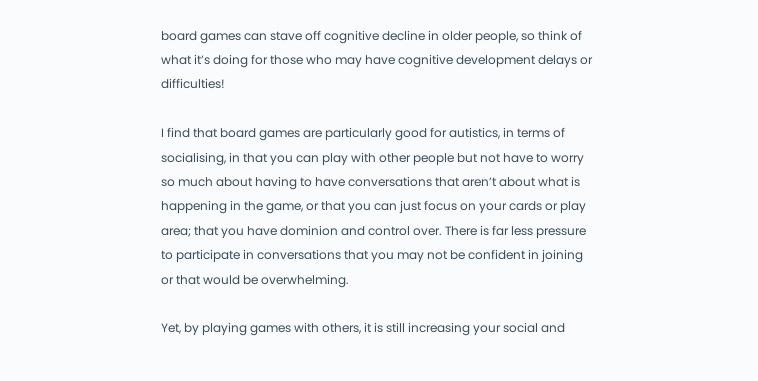board games can stave off cognitive decline in older people, so think of what it’s doing for those who may have cognitive development delays or difficulties!

I find that board games are particularly good for autistics, in terms of socialising, in that you can play with other people but not have to worry so much about having to have conversations that aren’t about what is happening in the game, or that you can just focus on your cards or play area; that you have dominion and control over. There is far less pressure to participate in conversations that you may not be confident in joining or that would be overwhelming.

Yet, by playing games with others, it is still increasing your social and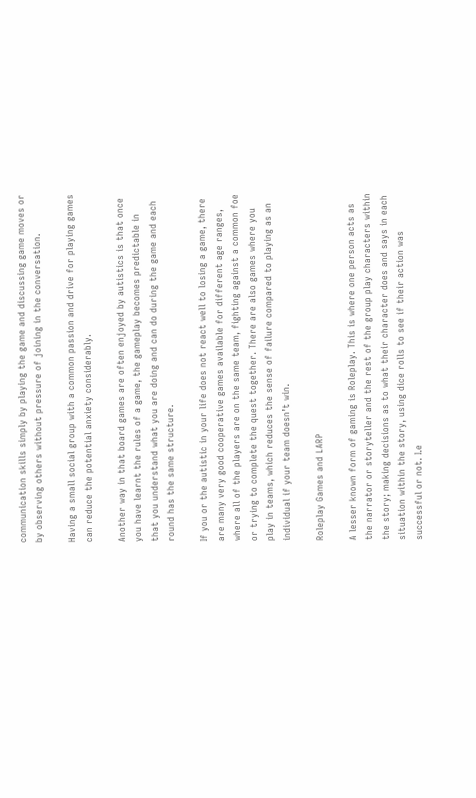communication skills simply by playing the game and discussing game moves or by observing others without pressure of joining in the conversation.

Having a small social group with a common passion and drive for playing games can reduce the potential anxiety considerably.

Another way in that board games are often enjoyed by autistics is that once you have learnt the rules of a game, the gameplay becomes predictable in that you understand what you are doing and can do during the game and each round has the same structure.

If you or the autistic in your life does not react well to losing a game, there are many very good cooperative games available for different age ranges, where all of the players are on the same team, fighting against a common foe or trying to complete the quest together. There are also games where you play in teams, which reduces the sense of failure compared to playing as an individual if your team doesn’t win.

Roleplay Games and LARP

A lesser known form of gaming is Roleplay. This is where one person acts as the narrator or storyteller and the rest of the group play characters within the story; making decisions as to what their character does and says in each situation within the story, using dice rolls to see if their action was successful or not. I.e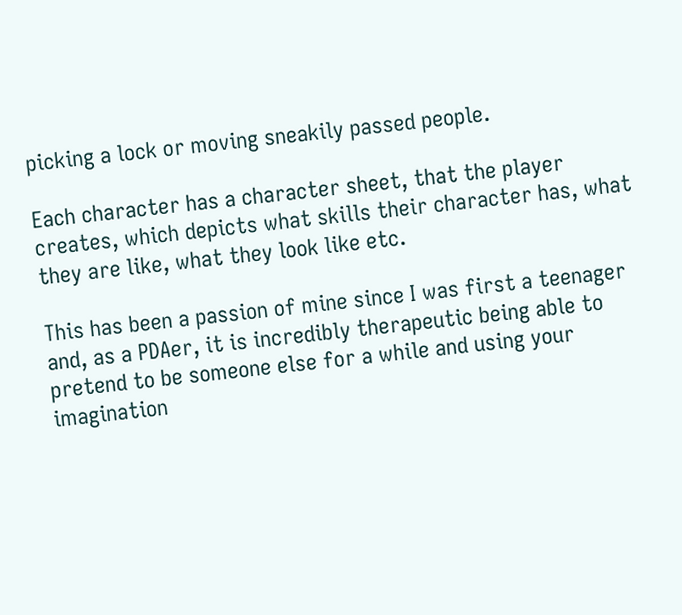picking a lock or moving sneakily passed people.

Each character has a character sheet, that the player creates, which depicts what skills their character has, what they are like, what they look like etc.

This has been a passion of mine since I was first a teenager and, as a PDAer, it is incredibly therapeutic being able to pretend to be someone else for a while and using your imagination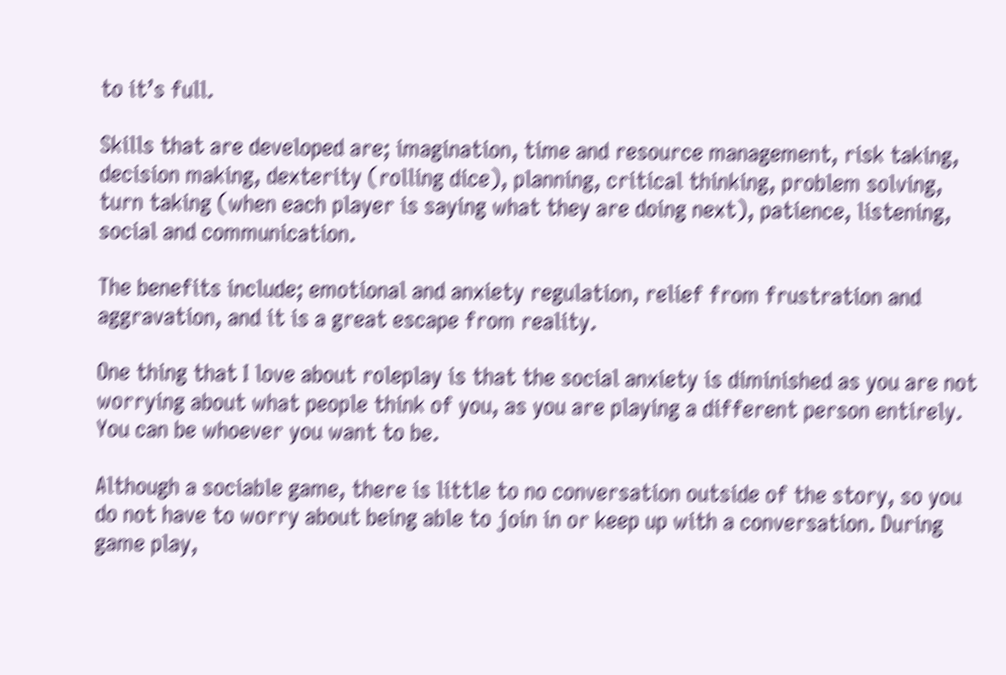to it’s full.

Skills that are developed are; imagination, time and resource management, risk taking, decision making, dexterity (rolling dice), planning, critical thinking, problem solving, turn taking (when each player is saying what they are doing next), patience, listening, social and communication.

The benefits include; emotional and anxiety regulation, relief from frustration and aggravation, and it is a great escape from reality.

One thing that I love about roleplay is that the social anxiety is diminished as you are not worrying about what people think of you, as you are playing a different person entirely. You can be whoever you want to be.

Although a sociable game, there is little to no conversation outside of the story, so you do not have to worry about being able to join in or keep up with a conversation. During game play,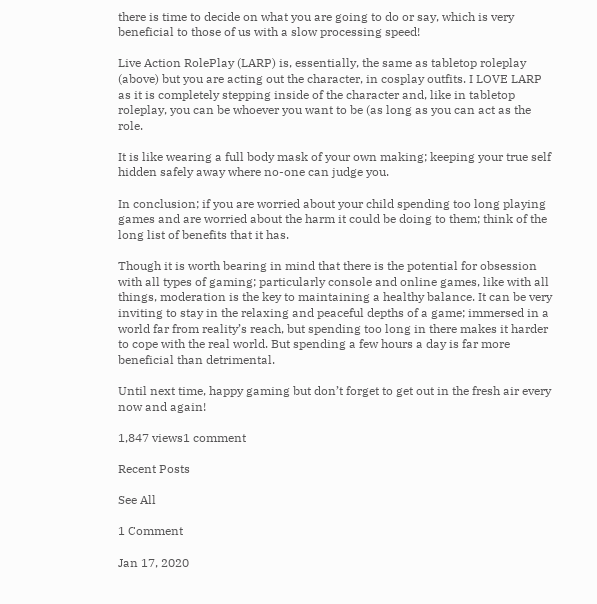there is time to decide on what you are going to do or say, which is very beneficial to those of us with a slow processing speed!

Live Action RolePlay (LARP) is, essentially, the same as tabletop roleplay (above) but you are acting out the character, in cosplay outfits. I LOVE LARP as it is completely stepping inside of the character and, like in tabletop roleplay, you can be whoever you want to be (as long as you can act as the role.

It is like wearing a full body mask of your own making; keeping your true self hidden safely away where no-one can judge you.

In conclusion; if you are worried about your child spending too long playing games and are worried about the harm it could be doing to them; think of the long list of benefits that it has.

Though it is worth bearing in mind that there is the potential for obsession with all types of gaming; particularly console and online games, like with all things, moderation is the key to maintaining a healthy balance. It can be very inviting to stay in the relaxing and peaceful depths of a game; immersed in a world far from reality’s reach, but spending too long in there makes it harder to cope with the real world. But spending a few hours a day is far more beneficial than detrimental.

Until next time, happy gaming but don’t forget to get out in the fresh air every now and again!

1,847 views1 comment

Recent Posts

See All

1 Comment

Jan 17, 2020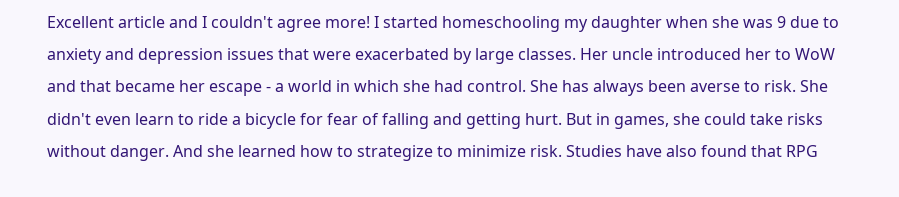Excellent article and I couldn't agree more! I started homeschooling my daughter when she was 9 due to anxiety and depression issues that were exacerbated by large classes. Her uncle introduced her to WoW and that became her escape - a world in which she had control. She has always been averse to risk. She didn't even learn to ride a bicycle for fear of falling and getting hurt. But in games, she could take risks without danger. And she learned how to strategize to minimize risk. Studies have also found that RPG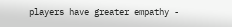players have greater empathy -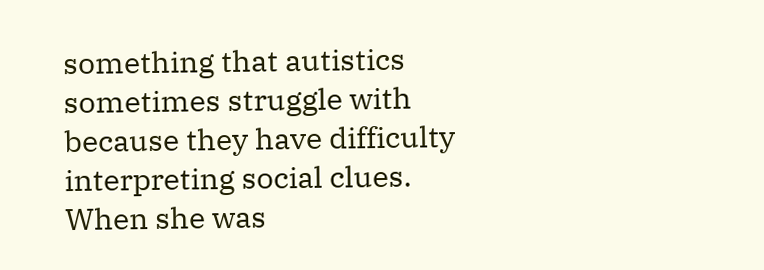something that autistics sometimes struggle with because they have difficulty interpreting social clues. When she was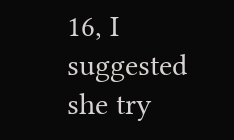16, I suggested she try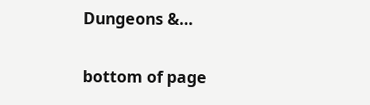Dungeons &…

bottom of page